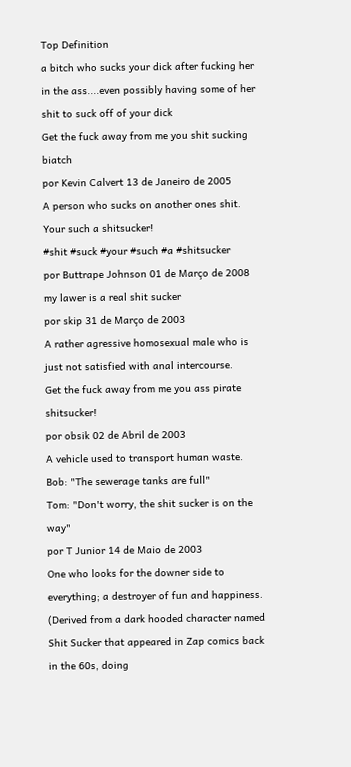Top Definition
a bitch who sucks your dick after fucking her in the ass....even possibly having some of her shit to suck off of your dick
Get the fuck away from me you shit sucking biatch
por Kevin Calvert 13 de Janeiro de 2005
A person who sucks on another ones shit.
Your such a shitsucker!
#shit #suck #your #such #a #shitsucker
por Buttrape Johnson 01 de Março de 2008
my lawer is a real shit sucker
por skip 31 de Março de 2003
A rather agressive homosexual male who is just not satisfied with anal intercourse.
Get the fuck away from me you ass pirate shitsucker!
por obsik 02 de Abril de 2003
A vehicle used to transport human waste.
Bob: "The sewerage tanks are full"
Tom: "Don't worry, the shit sucker is on the way"
por T Junior 14 de Maio de 2003
One who looks for the downer side to everything; a destroyer of fun and happiness. (Derived from a dark hooded character named Shit Sucker that appeared in Zap comics back in the 60s, doing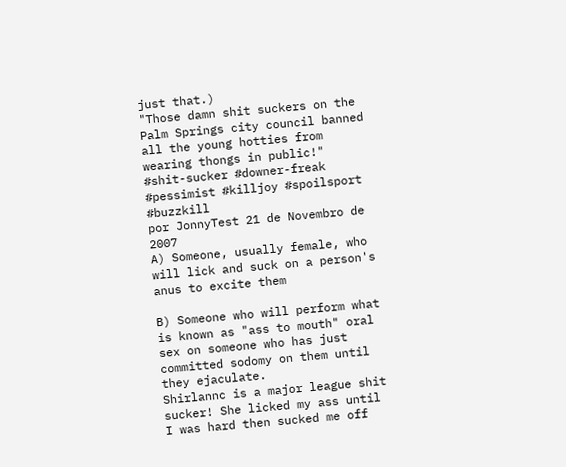just that.)
"Those damn shit suckers on the Palm Springs city council banned all the young hotties from wearing thongs in public!"
#shit-sucker #downer-freak #pessimist #killjoy #spoilsport #buzzkill
por JonnyTest 21 de Novembro de 2007
A) Someone, usually female, who will lick and suck on a person's anus to excite them

B) Someone who will perform what is known as "ass to mouth" oral sex on someone who has just committed sodomy on them until they ejaculate.
Shirlannc is a major league shit sucker! She licked my ass until I was hard then sucked me off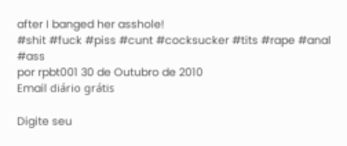after I banged her asshole!
#shit #fuck #piss #cunt #cocksucker #tits #rape #anal #ass
por rpbt001 30 de Outubro de 2010
Email diário grátis

Digite seu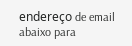endereço de email abaixo para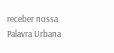receber nossa Palavra Urbana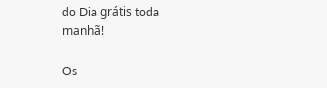do Dia grátis toda manhã!

Os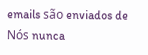emails são enviados de Nós nunca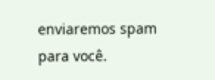enviaremos spam para você.